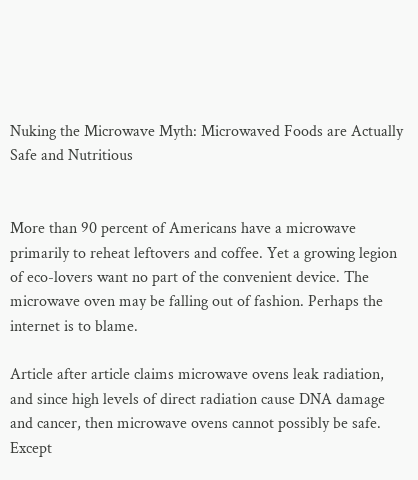Nuking the Microwave Myth: Microwaved Foods are Actually Safe and Nutritious


More than 90 percent of Americans have a microwave primarily to reheat leftovers and coffee. Yet a growing legion of eco-lovers want no part of the convenient device. The microwave oven may be falling out of fashion. Perhaps the internet is to blame.

Article after article claims microwave ovens leak radiation, and since high levels of direct radiation cause DNA damage and cancer, then microwave ovens cannot possibly be safe. Except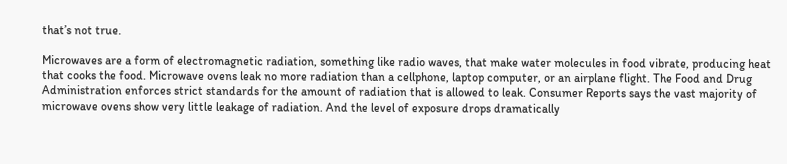that’s not true.

Microwaves are a form of electromagnetic radiation, something like radio waves, that make water molecules in food vibrate, producing heat that cooks the food. Microwave ovens leak no more radiation than a cellphone, laptop computer, or an airplane flight. The Food and Drug Administration enforces strict standards for the amount of radiation that is allowed to leak. Consumer Reports says the vast majority of microwave ovens show very little leakage of radiation. And the level of exposure drops dramatically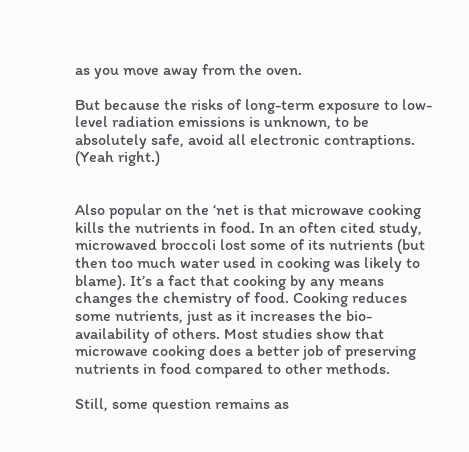as you move away from the oven.

But because the risks of long-term exposure to low-level radiation emissions is unknown, to be absolutely safe, avoid all electronic contraptions. (Yeah right.)


Also popular on the ‘net is that microwave cooking kills the nutrients in food. In an often cited study, microwaved broccoli lost some of its nutrients (but then too much water used in cooking was likely to blame). It’s a fact that cooking by any means changes the chemistry of food. Cooking reduces some nutrients, just as it increases the bio-availability of others. Most studies show that microwave cooking does a better job of preserving nutrients in food compared to other methods.

Still, some question remains as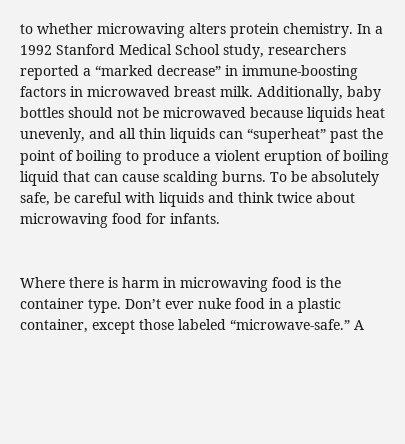to whether microwaving alters protein chemistry. In a 1992 Stanford Medical School study, researchers reported a “marked decrease” in immune-boosting factors in microwaved breast milk. Additionally, baby bottles should not be microwaved because liquids heat unevenly, and all thin liquids can “superheat” past the point of boiling to produce a violent eruption of boiling liquid that can cause scalding burns. To be absolutely safe, be careful with liquids and think twice about microwaving food for infants.


Where there is harm in microwaving food is the container type. Don’t ever nuke food in a plastic container, except those labeled “microwave-safe.” A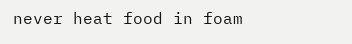never heat food in foam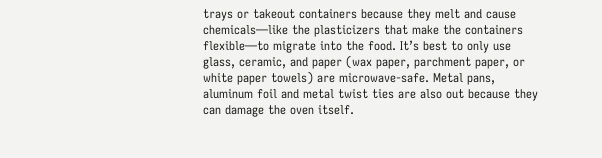trays or takeout containers because they melt and cause chemicals—like the plasticizers that make the containers flexible—to migrate into the food. It’s best to only use glass, ceramic, and paper (wax paper, parchment paper, or white paper towels) are microwave-safe. Metal pans, aluminum foil and metal twist ties are also out because they can damage the oven itself.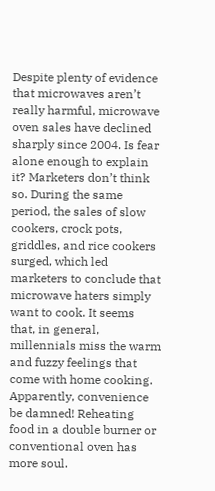Despite plenty of evidence that microwaves aren’t really harmful, microwave oven sales have declined sharply since 2004. Is fear alone enough to explain it? Marketers don’t think so. During the same period, the sales of slow cookers, crock pots, griddles, and rice cookers surged, which led marketers to conclude that microwave haters simply want to cook. It seems that, in general, millennials miss the warm and fuzzy feelings that come with home cooking. Apparently, convenience be damned! Reheating food in a double burner or conventional oven has more soul.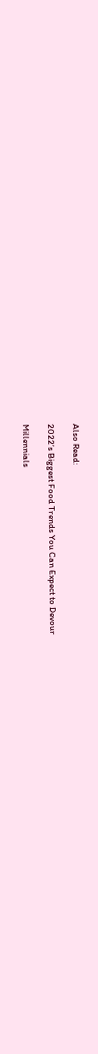Also Read:

2022’s Biggest Food Trends You Can Expect to Devour

Millennials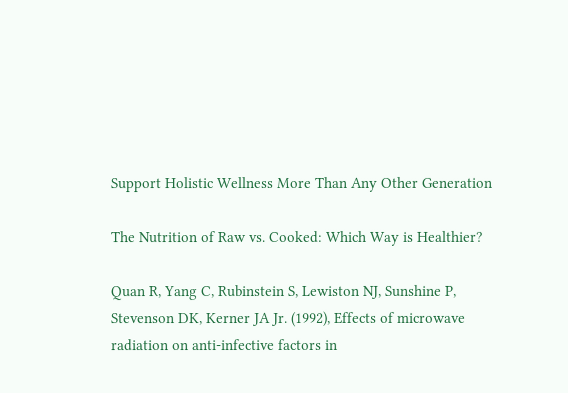Support Holistic Wellness More Than Any Other Generation

The Nutrition of Raw vs. Cooked: Which Way is Healthier?

Quan R, Yang C, Rubinstein S, Lewiston NJ, Sunshine P, Stevenson DK, Kerner JA Jr. (1992), Effects of microwave radiation on anti-infective factors in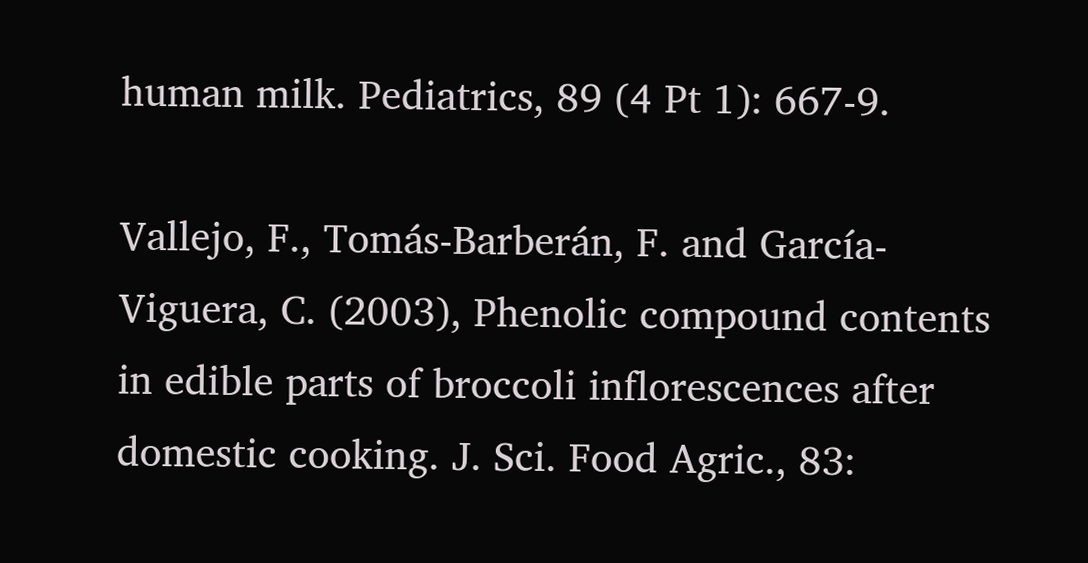human milk. Pediatrics, 89 (4 Pt 1): 667-9.

Vallejo, F., Tomás-Barberán, F. and García-Viguera, C. (2003), Phenolic compound contents in edible parts of broccoli inflorescences after domestic cooking. J. Sci. Food Agric., 83: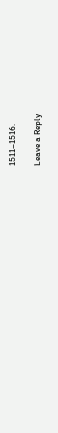1511–1516.

Leave a Reply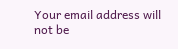Your email address will not be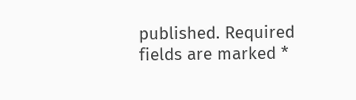published. Required fields are marked *